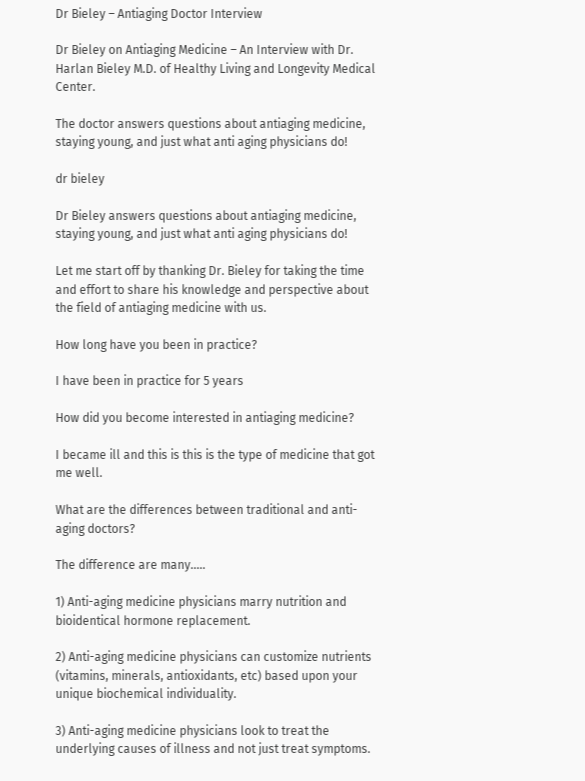Dr Bieley – Antiaging Doctor Interview

Dr Bieley on Antiaging Medicine – An Interview with Dr. Harlan Bieley M.D. of Healthy Living and Longevity Medical Center.

The doctor answers questions about antiaging medicine, staying young, and just what anti aging physicians do!

dr bieley

Dr Bieley answers questions about antiaging medicine, staying young, and just what anti aging physicians do!

Let me start off by thanking Dr. Bieley for taking the time and effort to share his knowledge and perspective about the field of antiaging medicine with us.

How long have you been in practice?

I have been in practice for 5 years

How did you become interested in antiaging medicine?

I became ill and this is this is the type of medicine that got me well.

What are the differences between traditional and anti-aging doctors?

The difference are many.....

1) Anti-aging medicine physicians marry nutrition and bioidentical hormone replacement.

2) Anti-aging medicine physicians can customize nutrients (vitamins, minerals, antioxidants, etc) based upon your unique biochemical individuality.

3) Anti-aging medicine physicians look to treat the underlying causes of illness and not just treat symptoms.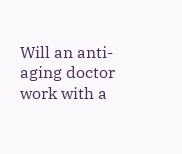Will an anti-aging doctor work with a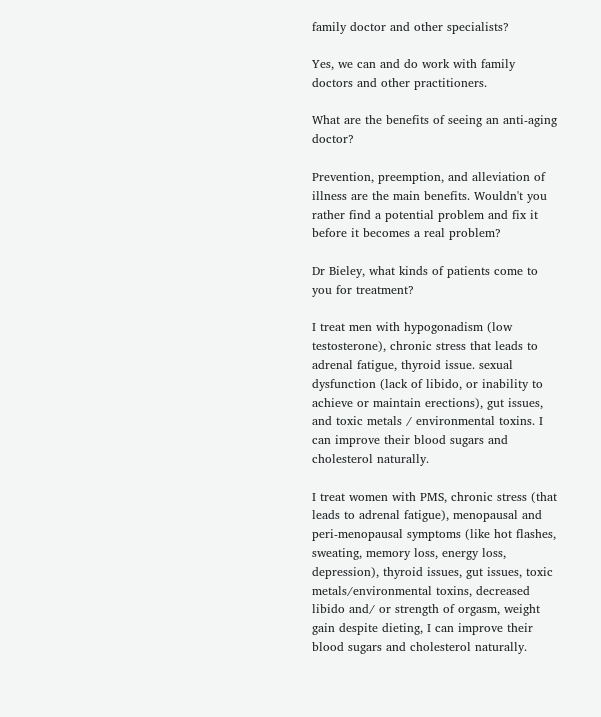family doctor and other specialists?

Yes, we can and do work with family doctors and other practitioners.

What are the benefits of seeing an anti-aging doctor?

Prevention, preemption, and alleviation of illness are the main benefits. Wouldn't you rather find a potential problem and fix it before it becomes a real problem?

Dr Bieley, what kinds of patients come to you for treatment?

I treat men with hypogonadism (low testosterone), chronic stress that leads to adrenal fatigue, thyroid issue. sexual dysfunction (lack of libido, or inability to achieve or maintain erections), gut issues, and toxic metals / environmental toxins. I can improve their blood sugars and cholesterol naturally.

I treat women with PMS, chronic stress (that leads to adrenal fatigue), menopausal and peri-menopausal symptoms (like hot flashes, sweating, memory loss, energy loss, depression), thyroid issues, gut issues, toxic metals/environmental toxins, decreased libido and/ or strength of orgasm, weight gain despite dieting, I can improve their blood sugars and cholesterol naturally.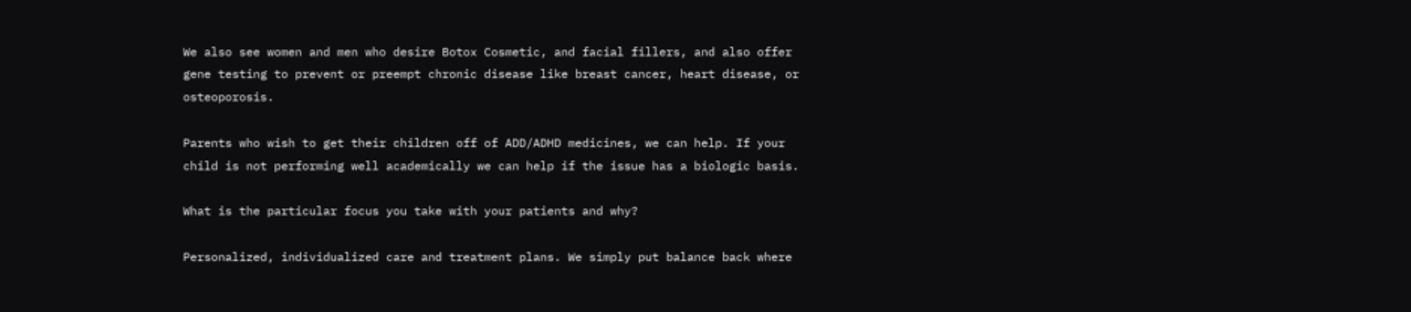We also see women and men who desire Botox Cosmetic, and facial fillers, and also offer gene testing to prevent or preempt chronic disease like breast cancer, heart disease, or osteoporosis.

Parents who wish to get their children off of ADD/ADHD medicines, we can help. If your child is not performing well academically we can help if the issue has a biologic basis.

What is the particular focus you take with your patients and why?

Personalized, individualized care and treatment plans. We simply put balance back where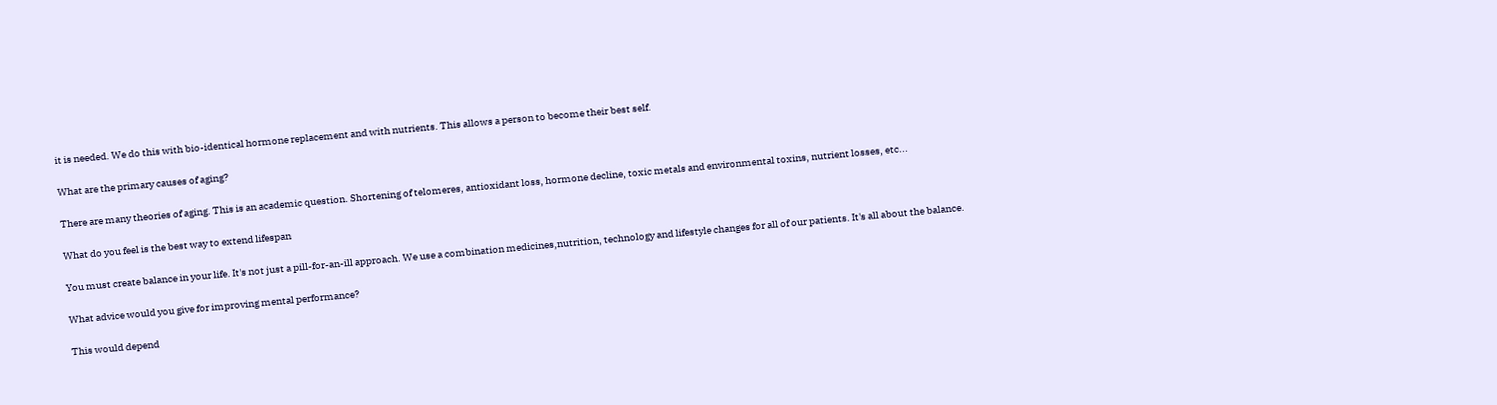it is needed. We do this with bio-identical hormone replacement and with nutrients. This allows a person to become their best self.

What are the primary causes of aging?

There are many theories of aging. This is an academic question. Shortening of telomeres, antioxidant loss, hormone decline, toxic metals and environmental toxins, nutrient losses, etc...

What do you feel is the best way to extend lifespan

You must create balance in your life. It's not just a pill-for-an-ill approach. We use a combination medicines,nutrition, technology and lifestyle changes for all of our patients. It's all about the balance.

What advice would you give for improving mental performance?

This would depend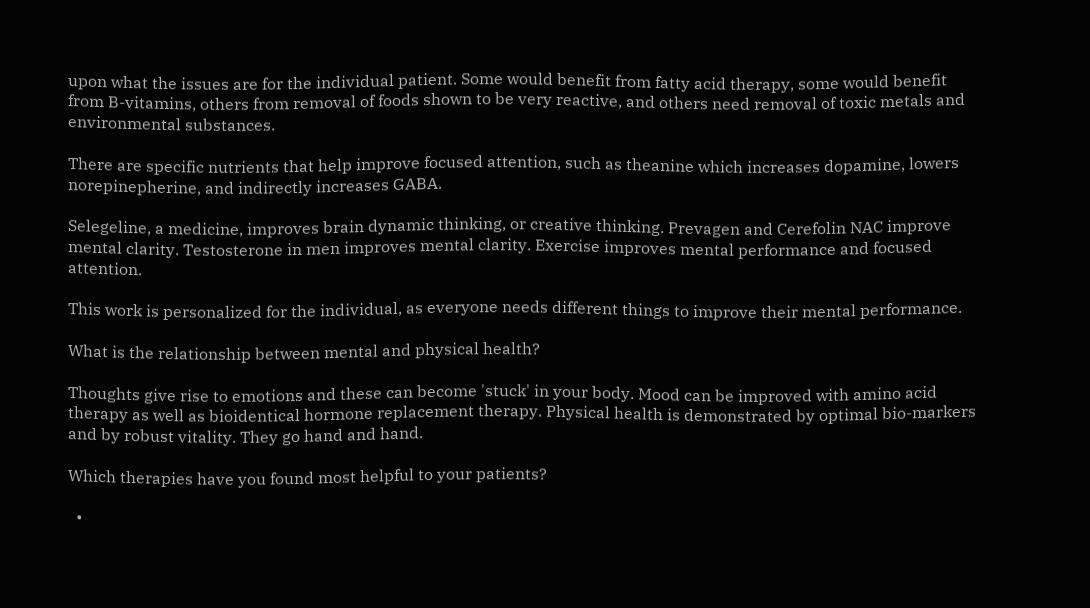upon what the issues are for the individual patient. Some would benefit from fatty acid therapy, some would benefit from B-vitamins, others from removal of foods shown to be very reactive, and others need removal of toxic metals and environmental substances.

There are specific nutrients that help improve focused attention, such as theanine which increases dopamine, lowers norepinepherine, and indirectly increases GABA.

Selegeline, a medicine, improves brain dynamic thinking, or creative thinking. Prevagen and Cerefolin NAC improve mental clarity. Testosterone in men improves mental clarity. Exercise improves mental performance and focused attention.

This work is personalized for the individual, as everyone needs different things to improve their mental performance.

What is the relationship between mental and physical health?

Thoughts give rise to emotions and these can become 'stuck' in your body. Mood can be improved with amino acid therapy as well as bioidentical hormone replacement therapy. Physical health is demonstrated by optimal bio-markers and by robust vitality. They go hand and hand.

Which therapies have you found most helpful to your patients?

  •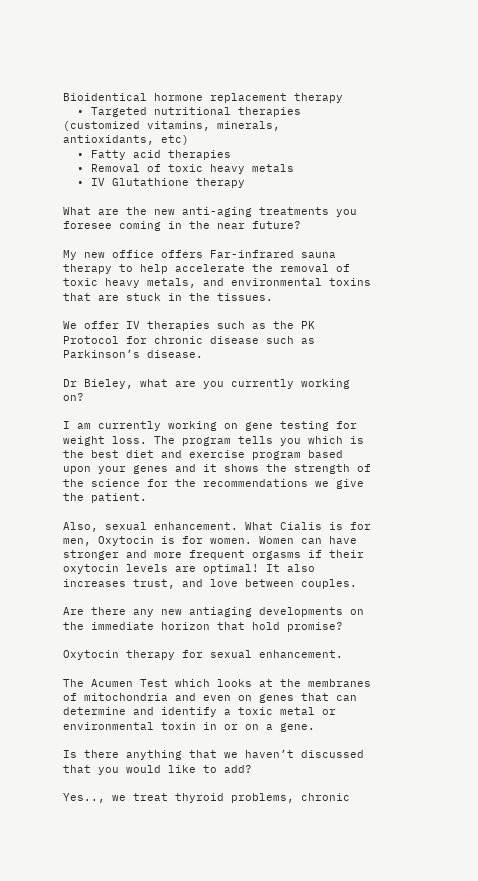Bioidentical hormone replacement therapy
  • Targeted nutritional therapies (customized vitamins, minerals, antioxidants, etc)
  • Fatty acid therapies
  • Removal of toxic heavy metals
  • IV Glutathione therapy

What are the new anti-aging treatments you foresee coming in the near future?

My new office offers Far-infrared sauna therapy to help accelerate the removal of toxic heavy metals, and environmental toxins that are stuck in the tissues.

We offer IV therapies such as the PK Protocol for chronic disease such as Parkinson’s disease.

Dr Bieley, what are you currently working on?

I am currently working on gene testing for weight loss. The program tells you which is the best diet and exercise program based upon your genes and it shows the strength of the science for the recommendations we give the patient.

Also, sexual enhancement. What Cialis is for men, Oxytocin is for women. Women can have stronger and more frequent orgasms if their oxytocin levels are optimal! It also increases trust, and love between couples.

Are there any new antiaging developments on the immediate horizon that hold promise?

Oxytocin therapy for sexual enhancement.

The Acumen Test which looks at the membranes of mitochondria and even on genes that can determine and identify a toxic metal or environmental toxin in or on a gene.

Is there anything that we haven’t discussed that you would like to add?

Yes.., we treat thyroid problems, chronic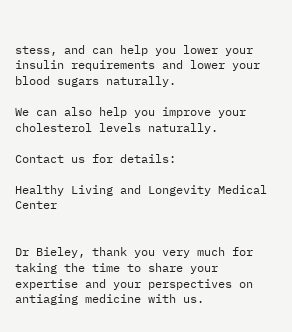stess, and can help you lower your insulin requirements and lower your blood sugars naturally.

We can also help you improve your cholesterol levels naturally.

Contact us for details:

Healthy Living and Longevity Medical Center


Dr Bieley, thank you very much for taking the time to share your expertise and your perspectives on antiaging medicine with us.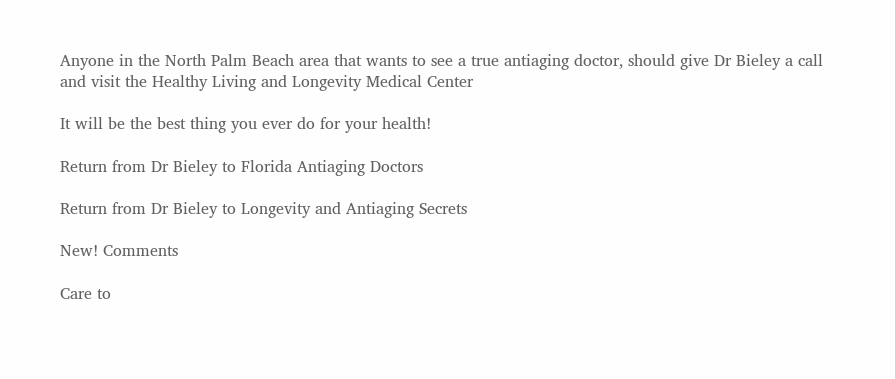Anyone in the North Palm Beach area that wants to see a true antiaging doctor, should give Dr Bieley a call and visit the Healthy Living and Longevity Medical Center

It will be the best thing you ever do for your health!

Return from Dr Bieley to Florida Antiaging Doctors

Return from Dr Bieley to Longevity and Antiaging Secrets

New! Comments

Care to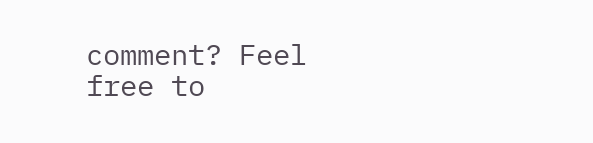comment? Feel free to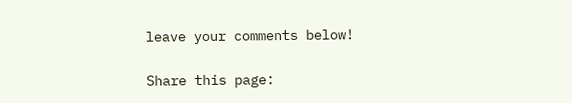leave your comments below!

Share this page: